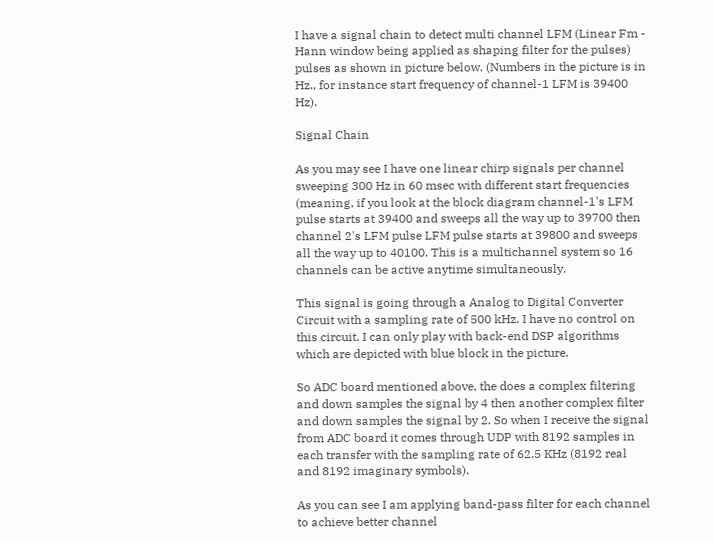I have a signal chain to detect multi channel LFM (Linear Fm - Hann window being applied as shaping filter for the pulses) pulses as shown in picture below. (Numbers in the picture is in Hz., for instance start frequency of channel-1 LFM is 39400 Hz).

Signal Chain

As you may see I have one linear chirp signals per channel sweeping 300 Hz in 60 msec with different start frequencies (meaning, if you look at the block diagram channel-1's LFM pulse starts at 39400 and sweeps all the way up to 39700 then channel 2's LFM pulse LFM pulse starts at 39800 and sweeps all the way up to 40100. This is a multichannel system so 16 channels can be active anytime simultaneously.

This signal is going through a Analog to Digital Converter Circuit with a sampling rate of 500 kHz. I have no control on this circuit. I can only play with back-end DSP algorithms which are depicted with blue block in the picture.

So ADC board mentioned above, the does a complex filtering and down samples the signal by 4 then another complex filter and down samples the signal by 2. So when I receive the signal from ADC board it comes through UDP with 8192 samples in each transfer with the sampling rate of 62.5 KHz (8192 real and 8192 imaginary symbols).

As you can see I am applying band-pass filter for each channel to achieve better channel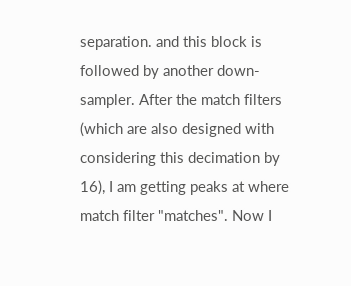separation. and this block is followed by another down-sampler. After the match filters (which are also designed with considering this decimation by 16), I am getting peaks at where match filter "matches". Now I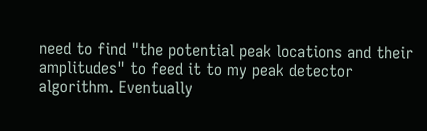need to find "the potential peak locations and their amplitudes" to feed it to my peak detector algorithm. Eventually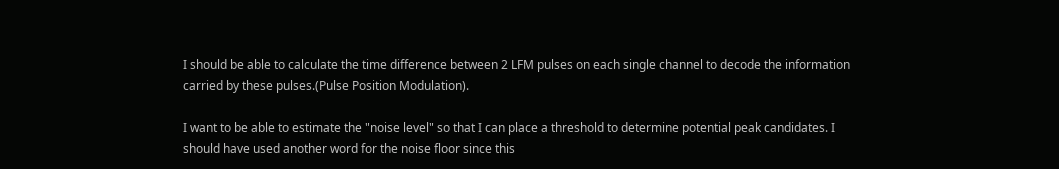I should be able to calculate the time difference between 2 LFM pulses on each single channel to decode the information carried by these pulses.(Pulse Position Modulation).

I want to be able to estimate the "noise level" so that I can place a threshold to determine potential peak candidates. I should have used another word for the noise floor since this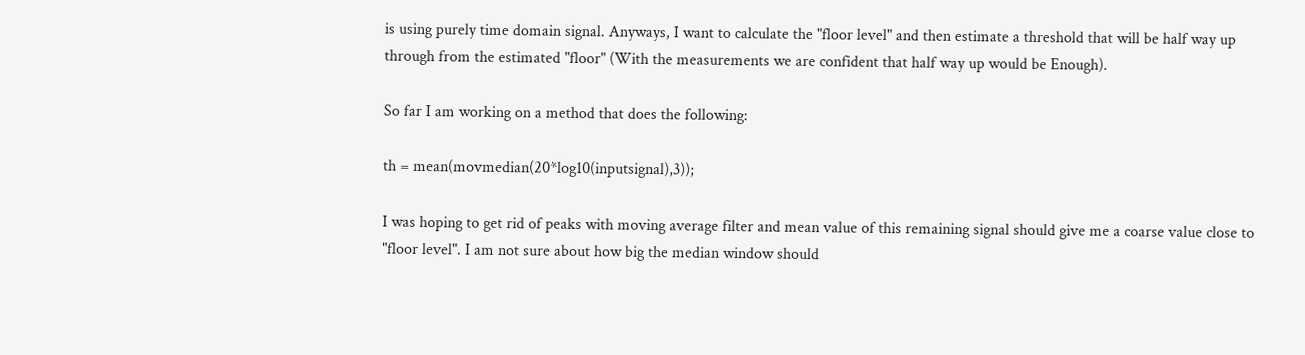is using purely time domain signal. Anyways, I want to calculate the "floor level" and then estimate a threshold that will be half way up through from the estimated "floor" (With the measurements we are confident that half way up would be Enough).

So far I am working on a method that does the following:

th = mean(movmedian(20*log10(inputsignal),3));

I was hoping to get rid of peaks with moving average filter and mean value of this remaining signal should give me a coarse value close to "floor level". I am not sure about how big the median window should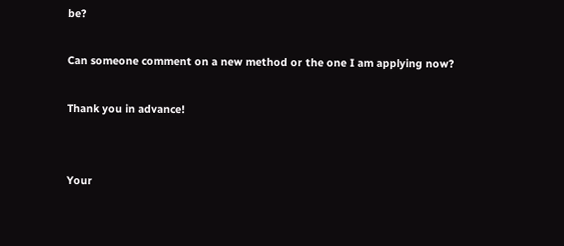be?

Can someone comment on a new method or the one I am applying now?

Thank you in advance!


Your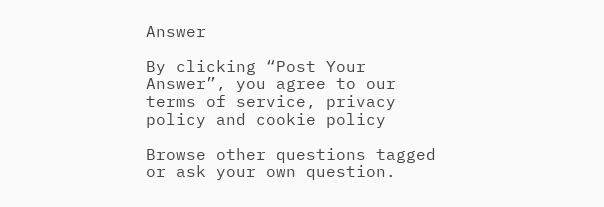Answer

By clicking “Post Your Answer”, you agree to our terms of service, privacy policy and cookie policy

Browse other questions tagged or ask your own question.